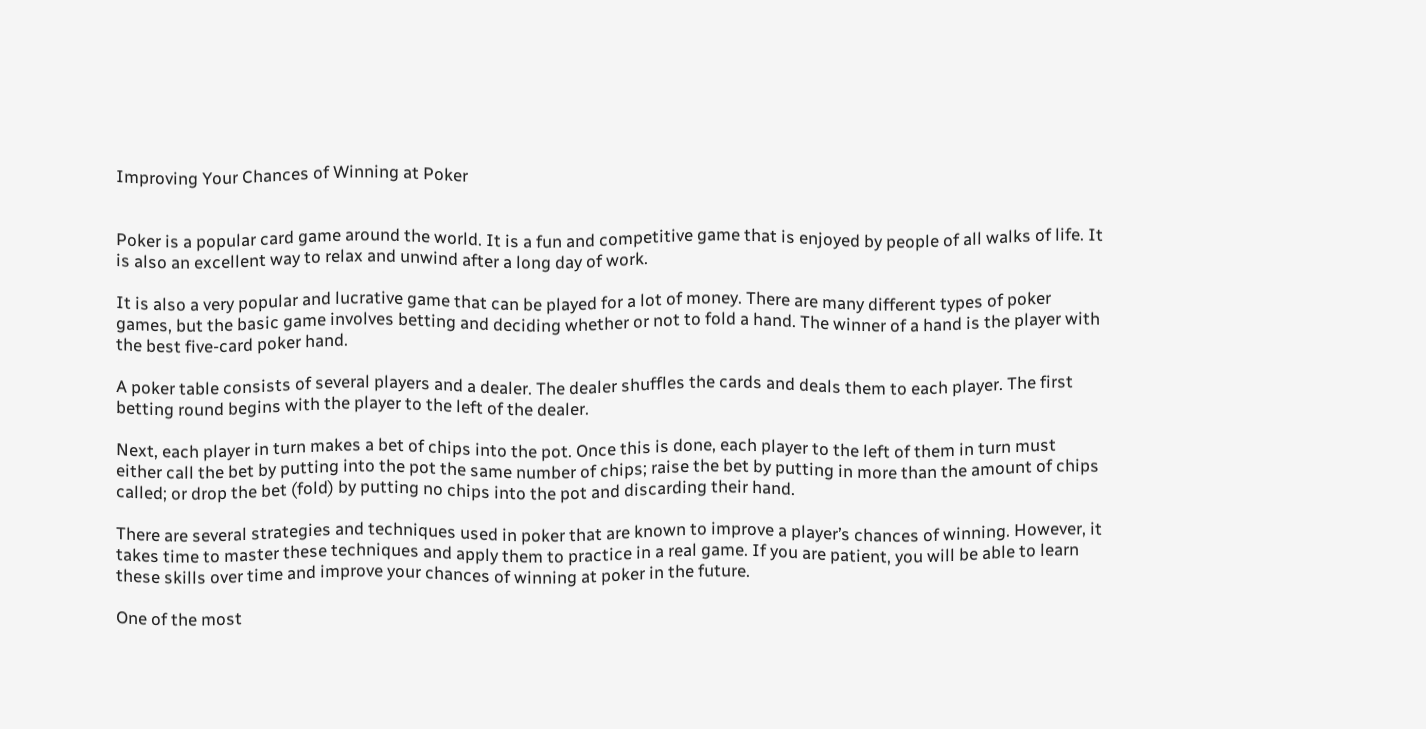Improving Your Chances of Winning at Poker


Poker is a popular card game around the world. It is a fun and competitive game that is enjoyed by people of all walks of life. It is also an excellent way to relax and unwind after a long day of work.

It is also a very popular and lucrative game that can be played for a lot of money. There are many different types of poker games, but the basic game involves betting and deciding whether or not to fold a hand. The winner of a hand is the player with the best five-card poker hand.

A poker table consists of several players and a dealer. The dealer shuffles the cards and deals them to each player. The first betting round begins with the player to the left of the dealer.

Next, each player in turn makes a bet of chips into the pot. Once this is done, each player to the left of them in turn must either call the bet by putting into the pot the same number of chips; raise the bet by putting in more than the amount of chips called; or drop the bet (fold) by putting no chips into the pot and discarding their hand.

There are several strategies and techniques used in poker that are known to improve a player’s chances of winning. However, it takes time to master these techniques and apply them to practice in a real game. If you are patient, you will be able to learn these skills over time and improve your chances of winning at poker in the future.

One of the most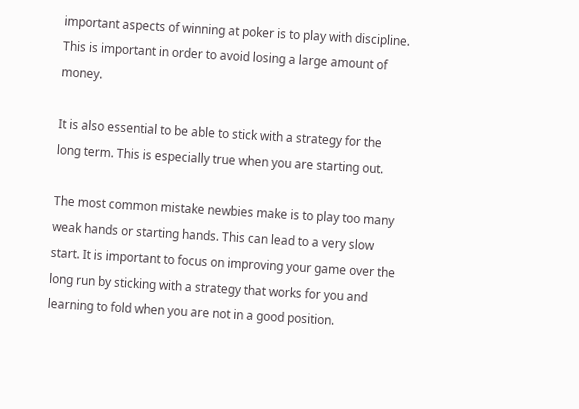important aspects of winning at poker is to play with discipline. This is important in order to avoid losing a large amount of money.

It is also essential to be able to stick with a strategy for the long term. This is especially true when you are starting out.

The most common mistake newbies make is to play too many weak hands or starting hands. This can lead to a very slow start. It is important to focus on improving your game over the long run by sticking with a strategy that works for you and learning to fold when you are not in a good position.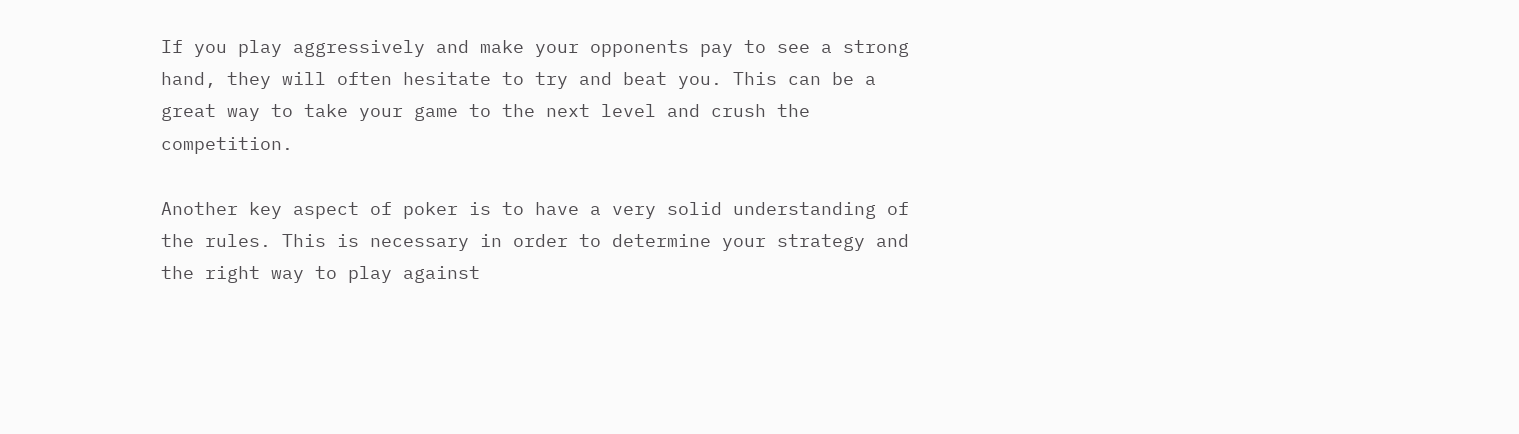If you play aggressively and make your opponents pay to see a strong hand, they will often hesitate to try and beat you. This can be a great way to take your game to the next level and crush the competition.

Another key aspect of poker is to have a very solid understanding of the rules. This is necessary in order to determine your strategy and the right way to play against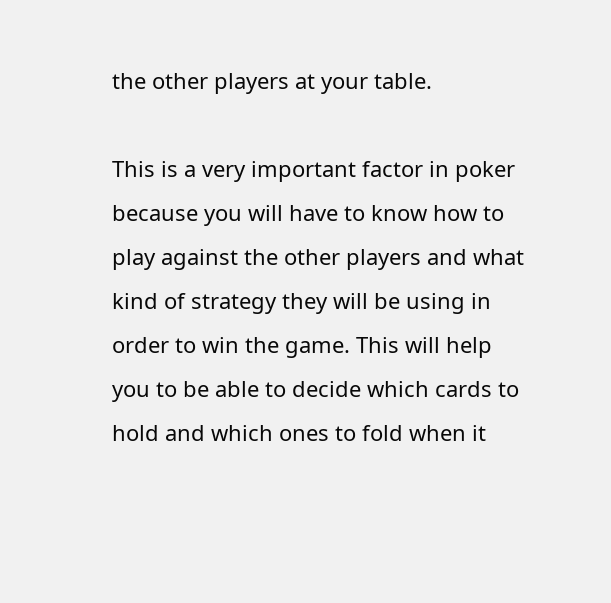the other players at your table.

This is a very important factor in poker because you will have to know how to play against the other players and what kind of strategy they will be using in order to win the game. This will help you to be able to decide which cards to hold and which ones to fold when it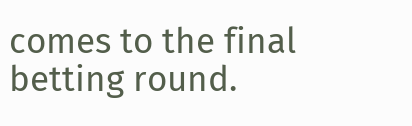comes to the final betting round.